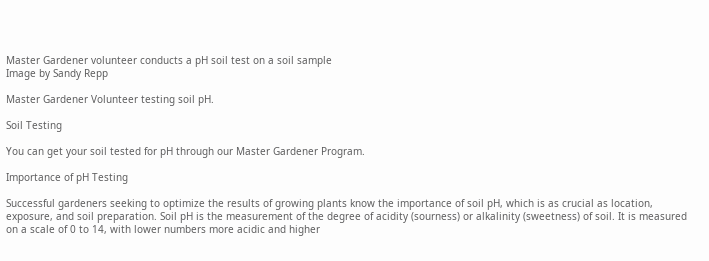Master Gardener volunteer conducts a pH soil test on a soil sample
Image by Sandy Repp

Master Gardener Volunteer testing soil pH.

Soil Testing

You can get your soil tested for pH through our Master Gardener Program.

Importance of pH Testing

Successful gardeners seeking to optimize the results of growing plants know the importance of soil pH, which is as crucial as location, exposure, and soil preparation. Soil pH is the measurement of the degree of acidity (sourness) or alkalinity (sweetness) of soil. It is measured on a scale of 0 to 14, with lower numbers more acidic and higher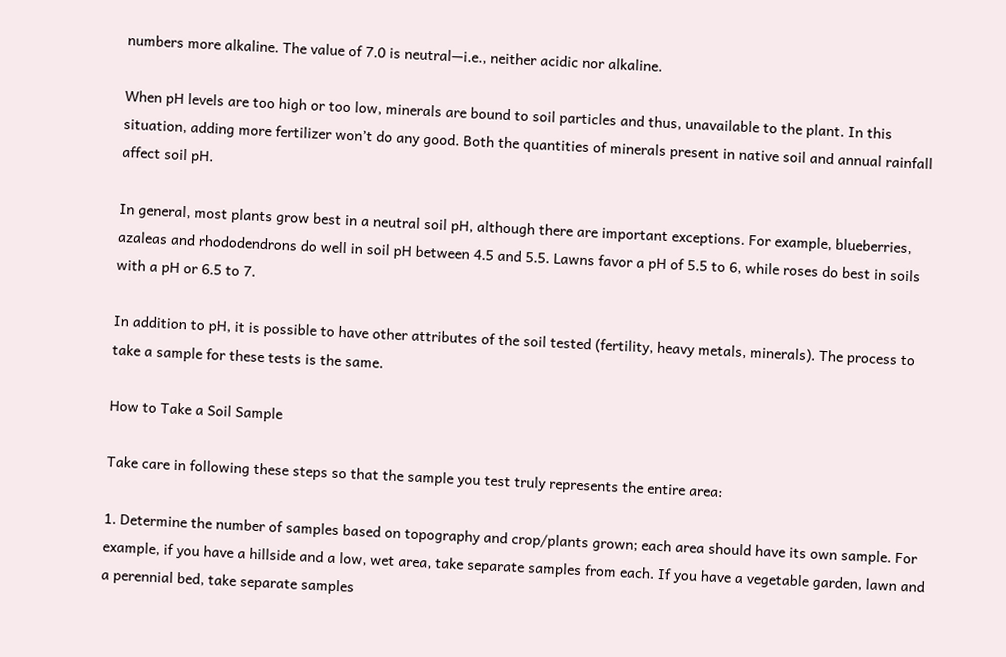numbers more alkaline. The value of 7.0 is neutral—i.e., neither acidic nor alkaline.

When pH levels are too high or too low, minerals are bound to soil particles and thus, unavailable to the plant. In this situation, adding more fertilizer won’t do any good. Both the quantities of minerals present in native soil and annual rainfall affect soil pH.

In general, most plants grow best in a neutral soil pH, although there are important exceptions. For example, blueberries, azaleas and rhododendrons do well in soil pH between 4.5 and 5.5. Lawns favor a pH of 5.5 to 6, while roses do best in soils with a pH or 6.5 to 7.

In addition to pH, it is possible to have other attributes of the soil tested (fertility, heavy metals, minerals). The process to take a sample for these tests is the same.

How to Take a Soil Sample

Take care in following these steps so that the sample you test truly represents the entire area:

1. Determine the number of samples based on topography and crop/plants grown; each area should have its own sample. For example, if you have a hillside and a low, wet area, take separate samples from each. If you have a vegetable garden, lawn and a perennial bed, take separate samples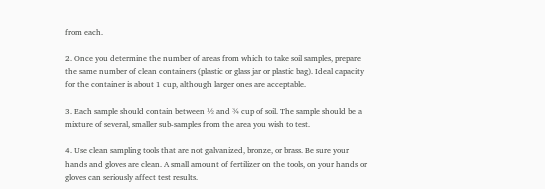from each.

2. Once you determine the number of areas from which to take soil samples, prepare the same number of clean containers (plastic or glass jar or plastic bag). Ideal capacity for the container is about 1 cup, although larger ones are acceptable.

3. Each sample should contain between ½ and ¾ cup of soil. The sample should be a mixture of several, smaller sub-samples from the area you wish to test.

4. Use clean sampling tools that are not galvanized, bronze, or brass. Be sure your hands and gloves are clean. A small amount of fertilizer on the tools, on your hands or gloves can seriously affect test results.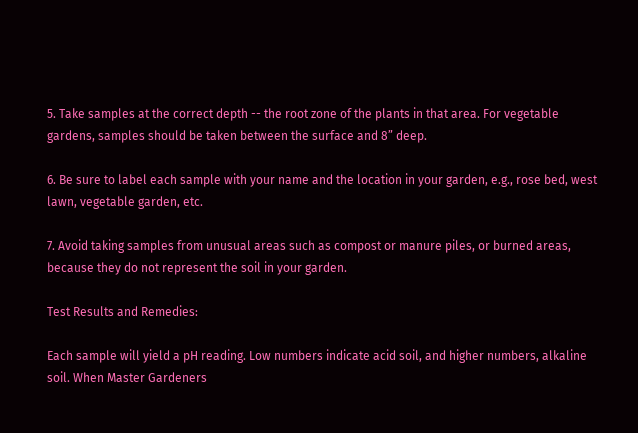5. Take samples at the correct depth -- the root zone of the plants in that area. For vegetable gardens, samples should be taken between the surface and 8” deep.

6. Be sure to label each sample with your name and the location in your garden, e.g., rose bed, west lawn, vegetable garden, etc.

7. Avoid taking samples from unusual areas such as compost or manure piles, or burned areas, because they do not represent the soil in your garden.

Test Results and Remedies:

Each sample will yield a pH reading. Low numbers indicate acid soil, and higher numbers, alkaline soil. When Master Gardeners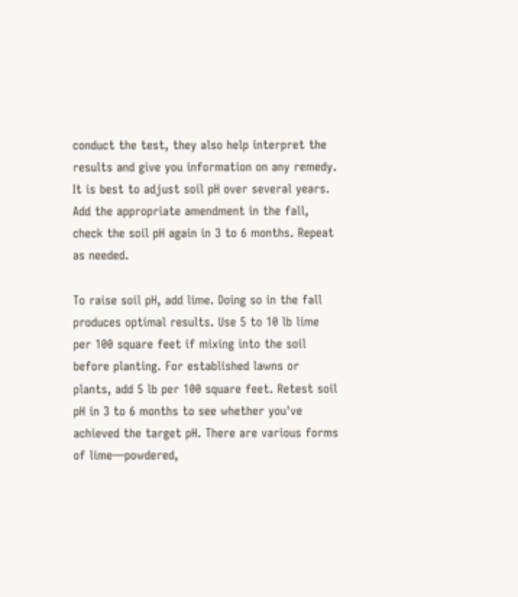conduct the test, they also help interpret the results and give you information on any remedy. It is best to adjust soil pH over several years. Add the appropriate amendment in the fall, check the soil pH again in 3 to 6 months. Repeat as needed.

To raise soil pH, add lime. Doing so in the fall produces optimal results. Use 5 to 10 lb lime per 100 square feet if mixing into the soil before planting. For established lawns or plants, add 5 lb per 100 square feet. Retest soil pH in 3 to 6 months to see whether you've achieved the target pH. There are various forms of lime—powdered,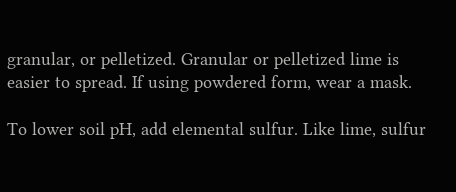granular, or pelletized. Granular or pelletized lime is easier to spread. If using powdered form, wear a mask.

To lower soil pH, add elemental sulfur. Like lime, sulfur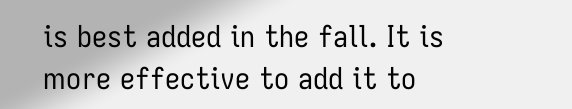is best added in the fall. It is more effective to add it to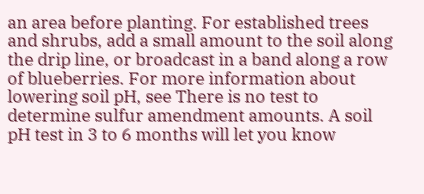an area before planting. For established trees and shrubs, add a small amount to the soil along the drip line, or broadcast in a band along a row of blueberries. For more information about lowering soil pH, see There is no test to determine sulfur amendment amounts. A soil pH test in 3 to 6 months will let you know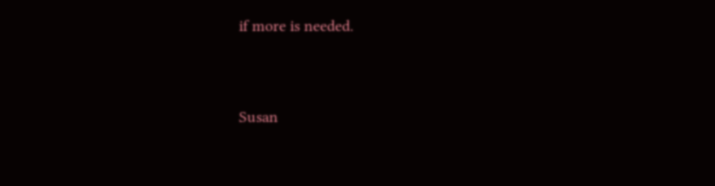if more is needed.


Susan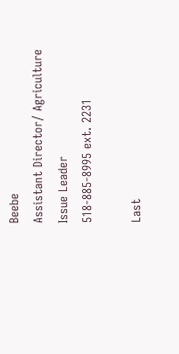Beebe
Assistant Director/ Agriculture Issue Leader
518-885-8995 ext. 2231

Last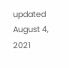updated August 4, 2021